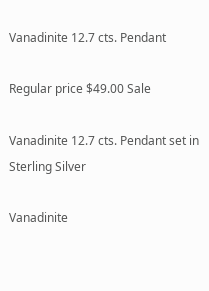Vanadinite 12.7 cts. Pendant

Regular price $49.00 Sale

Vanadinite 12.7 cts. Pendant set in Sterling Silver

Vanadinite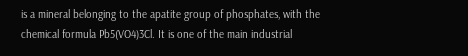is a mineral belonging to the apatite group of phosphates, with the chemical formula Pb5(VO4)3Cl. It is one of the main industrial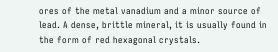ores of the metal vanadium and a minor source of lead. A dense, brittle mineral, it is usually found in the form of red hexagonal crystals.